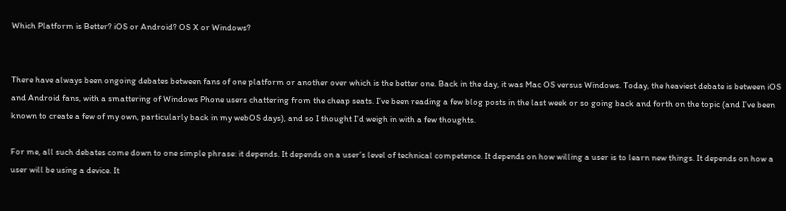Which Platform is Better? iOS or Android? OS X or Windows?


There have always been ongoing debates between fans of one platform or another over which is the better one. Back in the day, it was Mac OS versus Windows. Today, the heaviest debate is between iOS and Android fans, with a smattering of Windows Phone users chattering from the cheap seats. I’ve been reading a few blog posts in the last week or so going back and forth on the topic (and I’ve been known to create a few of my own, particularly back in my webOS days), and so I thought I’d weigh in with a few thoughts.

For me, all such debates come down to one simple phrase: it depends. It depends on a user’s level of technical competence. It depends on how willing a user is to learn new things. It depends on how a user will be using a device. It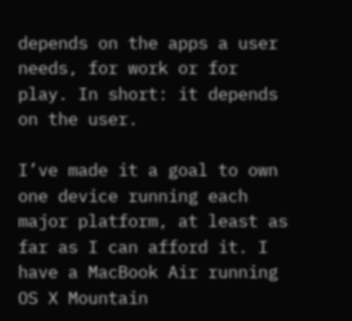depends on the apps a user needs, for work or for play. In short: it depends on the user.

I’ve made it a goal to own one device running each major platform, at least as far as I can afford it. I have a MacBook Air running OS X Mountain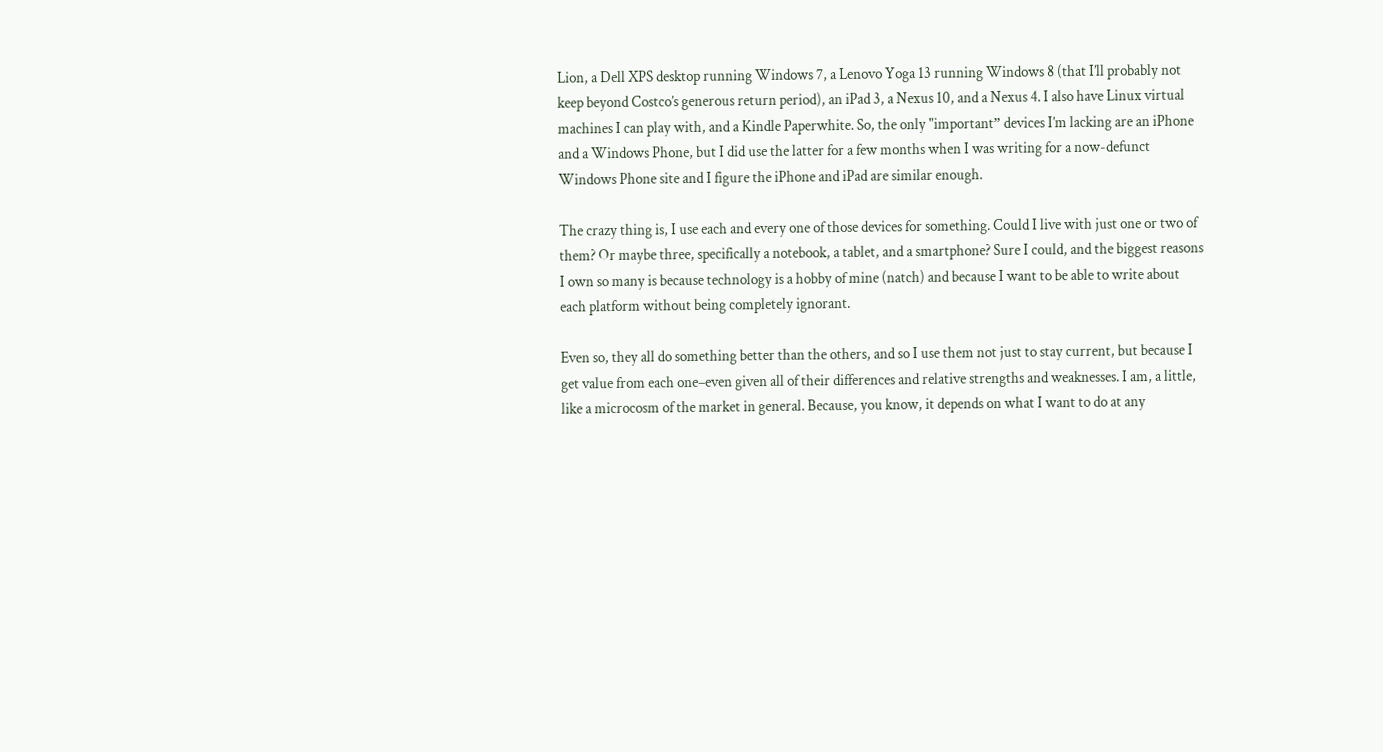Lion, a Dell XPS desktop running Windows 7, a Lenovo Yoga 13 running Windows 8 (that I’ll probably not keep beyond Costco’s generous return period), an iPad 3, a Nexus 10, and a Nexus 4. I also have Linux virtual machines I can play with, and a Kindle Paperwhite. So, the only "important” devices I’m lacking are an iPhone and a Windows Phone, but I did use the latter for a few months when I was writing for a now-defunct Windows Phone site and I figure the iPhone and iPad are similar enough.

The crazy thing is, I use each and every one of those devices for something. Could I live with just one or two of them? Or maybe three, specifically a notebook, a tablet, and a smartphone? Sure I could, and the biggest reasons I own so many is because technology is a hobby of mine (natch) and because I want to be able to write about each platform without being completely ignorant.

Even so, they all do something better than the others, and so I use them not just to stay current, but because I get value from each one–even given all of their differences and relative strengths and weaknesses. I am, a little, like a microcosm of the market in general. Because, you know, it depends on what I want to do at any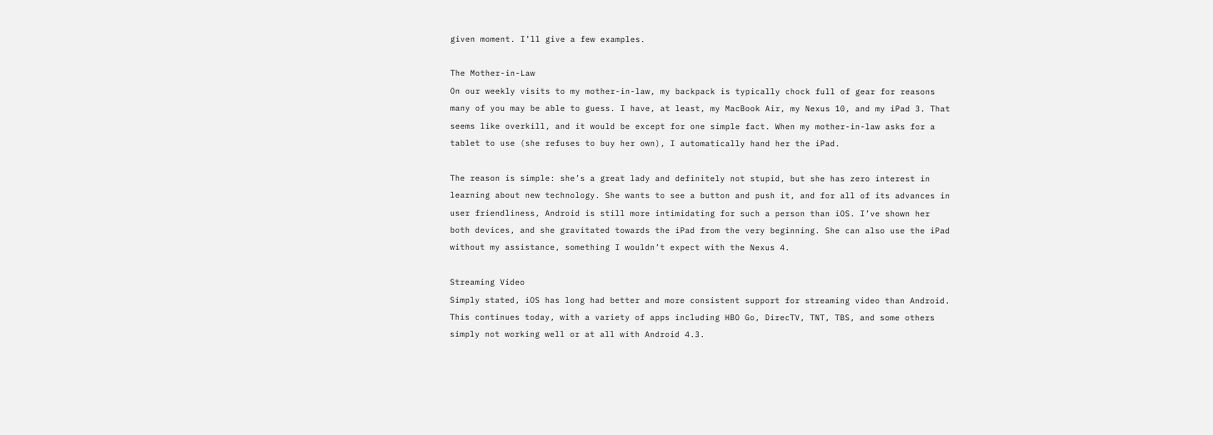given moment. I’ll give a few examples.

The Mother-in-Law
On our weekly visits to my mother-in-law, my backpack is typically chock full of gear for reasons many of you may be able to guess. I have, at least, my MacBook Air, my Nexus 10, and my iPad 3. That seems like overkill, and it would be except for one simple fact. When my mother-in-law asks for a tablet to use (she refuses to buy her own), I automatically hand her the iPad.

The reason is simple: she’s a great lady and definitely not stupid, but she has zero interest in learning about new technology. She wants to see a button and push it, and for all of its advances in user friendliness, Android is still more intimidating for such a person than iOS. I’ve shown her both devices, and she gravitated towards the iPad from the very beginning. She can also use the iPad without my assistance, something I wouldn’t expect with the Nexus 4.

Streaming Video
Simply stated, iOS has long had better and more consistent support for streaming video than Android. This continues today, with a variety of apps including HBO Go, DirecTV, TNT, TBS, and some others simply not working well or at all with Android 4.3.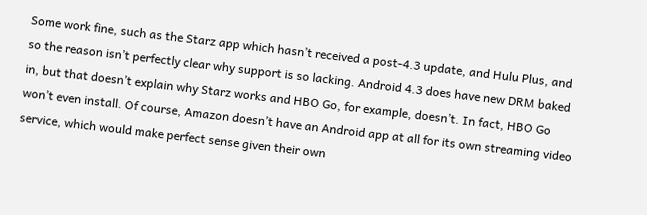Some work fine, such as the Starz app which hasn’t received a post-4.3 update, and Hulu Plus, and so the reason isn’t perfectly clear why support is so lacking. Android 4.3 does have new DRM baked in, but that doesn’t explain why Starz works and HBO Go, for example, doesn’t. In fact, HBO Go won’t even install. Of course, Amazon doesn’t have an Android app at all for its own streaming video service, which would make perfect sense given their own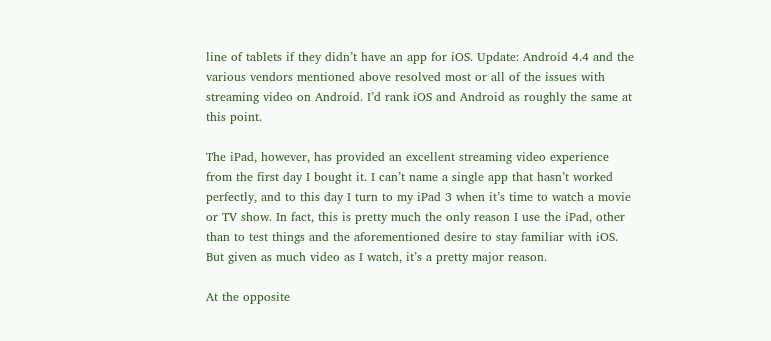line of tablets if they didn’t have an app for iOS. Update: Android 4.4 and the various vendors mentioned above resolved most or all of the issues with streaming video on Android. I’d rank iOS and Android as roughly the same at this point.

The iPad, however, has provided an excellent streaming video experience from the first day I bought it. I can’t name a single app that hasn’t worked perfectly, and to this day I turn to my iPad 3 when it’s time to watch a movie or TV show. In fact, this is pretty much the only reason I use the iPad, other than to test things and the aforementioned desire to stay familiar with iOS. But given as much video as I watch, it’s a pretty major reason.

At the opposite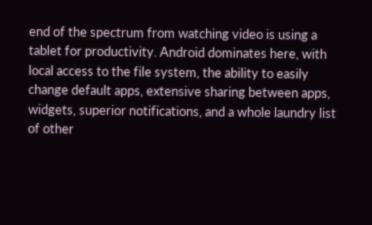end of the spectrum from watching video is using a tablet for productivity. Android dominates here, with local access to the file system, the ability to easily change default apps, extensive sharing between apps, widgets, superior notifications, and a whole laundry list of other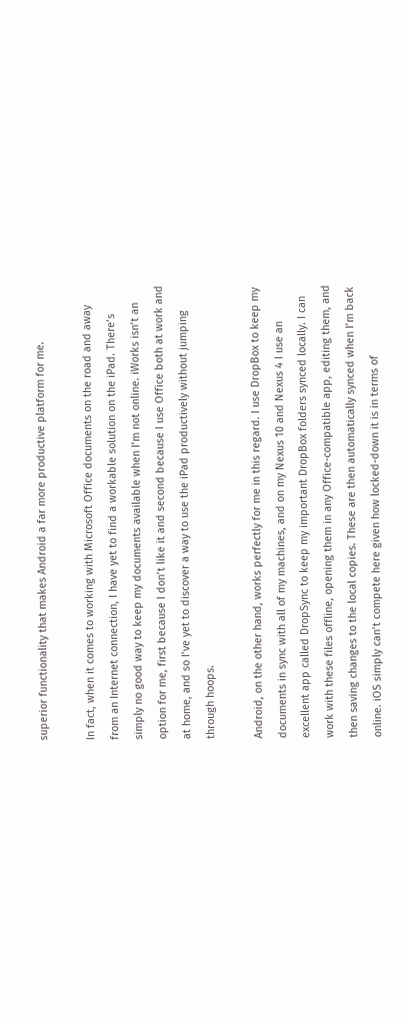superior functionality that makes Android a far more productive platform for me.

In fact, when it comes to working with Microsoft Office documents on the road and away from an Internet connection, I have yet to find a workable solution on the iPad. There’s simply no good way to keep my documents available when I’m not online. iWorks isn’t an option for me, first because I don’t like it and second because I use Office both at work and at home, and so I’ve yet to discover a way to use the iPad productively without jumping through hoops.

Android, on the other hand, works perfectly for me in this regard. I use DropBox to keep my documents in sync with all of my machines, and on my Nexus 10 and Nexus 4 I use an excellent app called DropSync to keep my important DropBox folders synced locally. I can work with these files offline, opening them in any Office-compatible app, editing them, and then saving changes to the local copies. These are then automatically synced when I’m back online. iOS simply can’t compete here given how locked-down it is in terms of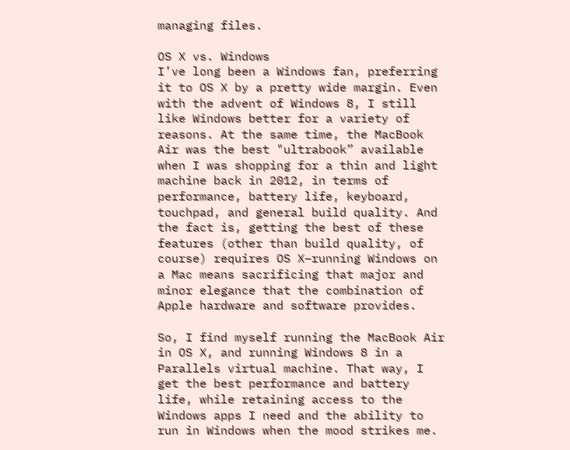managing files.

OS X vs. Windows
I’ve long been a Windows fan, preferring it to OS X by a pretty wide margin. Even with the advent of Windows 8, I still like Windows better for a variety of reasons. At the same time, the MacBook Air was the best "ultrabook” available when I was shopping for a thin and light machine back in 2012, in terms of performance, battery life, keyboard, touchpad, and general build quality. And the fact is, getting the best of these features (other than build quality, of course) requires OS X–running Windows on a Mac means sacrificing that major and minor elegance that the combination of Apple hardware and software provides.

So, I find myself running the MacBook Air in OS X, and running Windows 8 in a Parallels virtual machine. That way, I get the best performance and battery life, while retaining access to the Windows apps I need and the ability to run in Windows when the mood strikes me.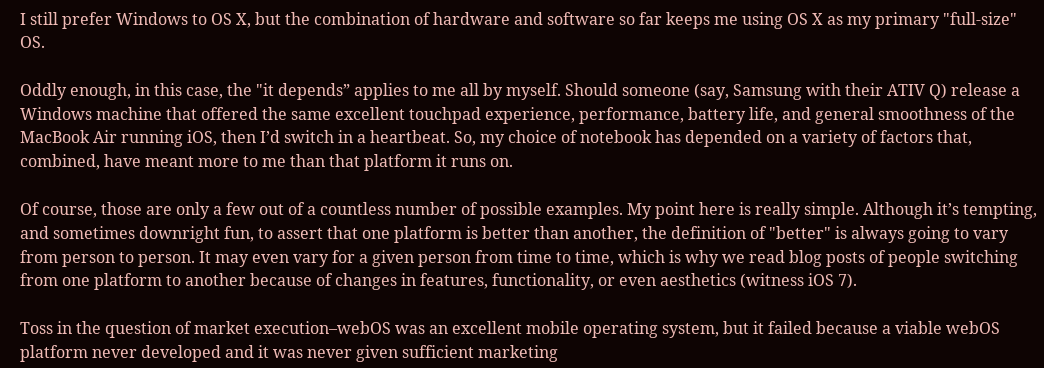I still prefer Windows to OS X, but the combination of hardware and software so far keeps me using OS X as my primary "full-size" OS.

Oddly enough, in this case, the "it depends” applies to me all by myself. Should someone (say, Samsung with their ATIV Q) release a Windows machine that offered the same excellent touchpad experience, performance, battery life, and general smoothness of the MacBook Air running iOS, then I’d switch in a heartbeat. So, my choice of notebook has depended on a variety of factors that, combined, have meant more to me than that platform it runs on.

Of course, those are only a few out of a countless number of possible examples. My point here is really simple. Although it’s tempting, and sometimes downright fun, to assert that one platform is better than another, the definition of "better" is always going to vary from person to person. It may even vary for a given person from time to time, which is why we read blog posts of people switching from one platform to another because of changes in features, functionality, or even aesthetics (witness iOS 7).

Toss in the question of market execution–webOS was an excellent mobile operating system, but it failed because a viable webOS platform never developed and it was never given sufficient marketing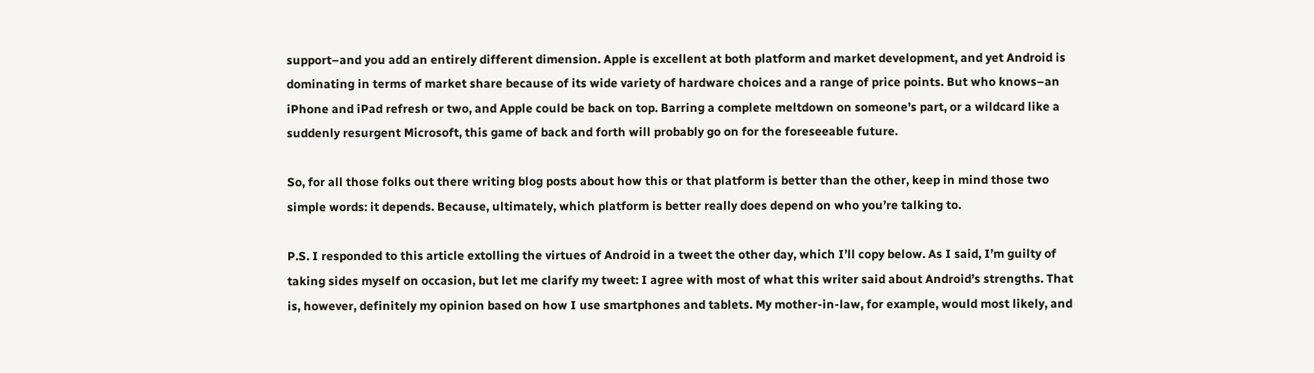support–and you add an entirely different dimension. Apple is excellent at both platform and market development, and yet Android is dominating in terms of market share because of its wide variety of hardware choices and a range of price points. But who knows–an iPhone and iPad refresh or two, and Apple could be back on top. Barring a complete meltdown on someone’s part, or a wildcard like a suddenly resurgent Microsoft, this game of back and forth will probably go on for the foreseeable future.

So, for all those folks out there writing blog posts about how this or that platform is better than the other, keep in mind those two simple words: it depends. Because, ultimately, which platform is better really does depend on who you’re talking to.

P.S. I responded to this article extolling the virtues of Android in a tweet the other day, which I’ll copy below. As I said, I’m guilty of taking sides myself on occasion, but let me clarify my tweet: I agree with most of what this writer said about Android’s strengths. That is, however, definitely my opinion based on how I use smartphones and tablets. My mother-in-law, for example, would most likely, and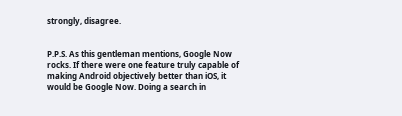strongly, disagree.


P.P.S. As this gentleman mentions, Google Now rocks. If there were one feature truly capable of making Android objectively better than iOS, it would be Google Now. Doing a search in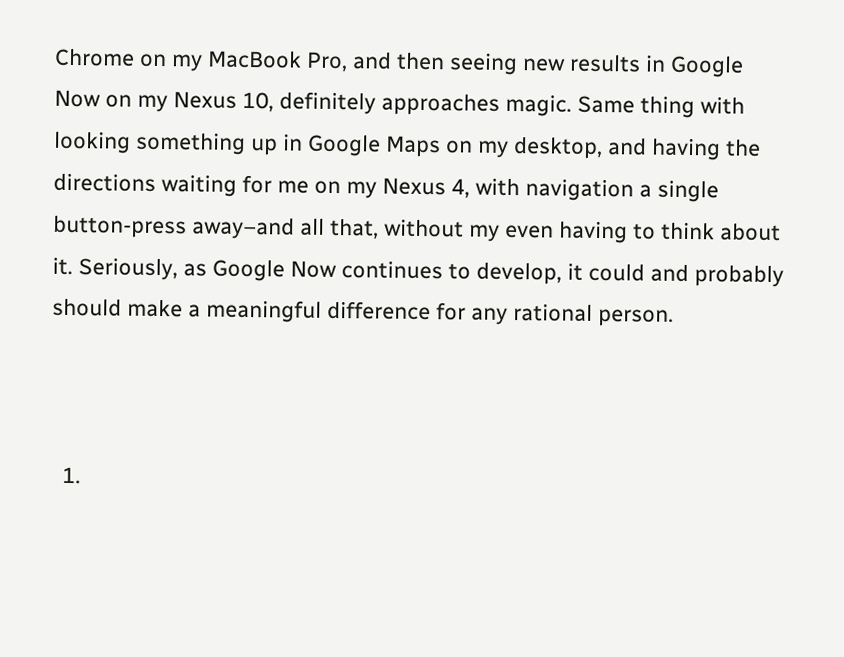Chrome on my MacBook Pro, and then seeing new results in Google Now on my Nexus 10, definitely approaches magic. Same thing with looking something up in Google Maps on my desktop, and having the directions waiting for me on my Nexus 4, with navigation a single button-press away–and all that, without my even having to think about it. Seriously, as Google Now continues to develop, it could and probably should make a meaningful difference for any rational person.



  1.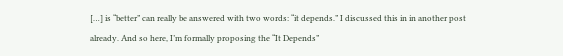[…] is “better” can really be answered with two words: “it depends.” I discussed this in in another post already. And so here, I’m formally proposing the “It Depends”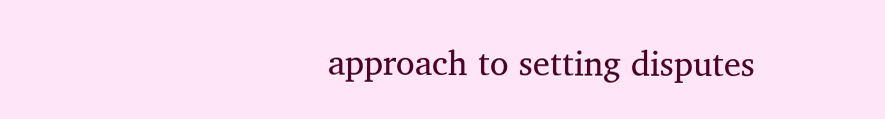approach to setting disputes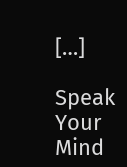[…]

Speak Your Mind